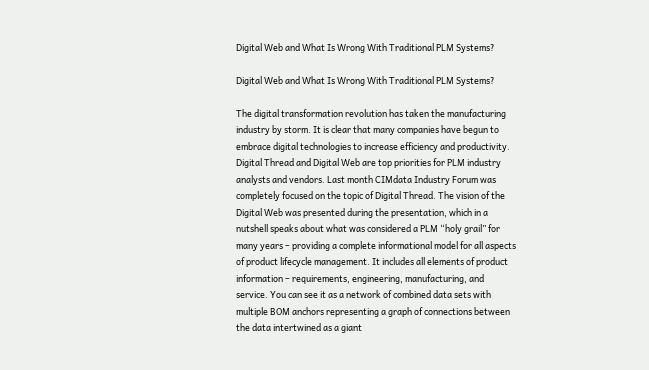Digital Web and What Is Wrong With Traditional PLM Systems?

Digital Web and What Is Wrong With Traditional PLM Systems?

The digital transformation revolution has taken the manufacturing industry by storm. It is clear that many companies have begun to embrace digital technologies to increase efficiency and productivity. Digital Thread and Digital Web are top priorities for PLM industry analysts and vendors. Last month CIMdata Industry Forum was completely focused on the topic of Digital Thread. The vision of the Digital Web was presented during the presentation, which in a nutshell speaks about what was considered a PLM “holy grail” for many years – providing a complete informational model for all aspects of product lifecycle management. It includes all elements of product information – requirements, engineering, manufacturing, and service. You can see it as a network of combined data sets with multiple BOM anchors representing a graph of connections between the data intertwined as a giant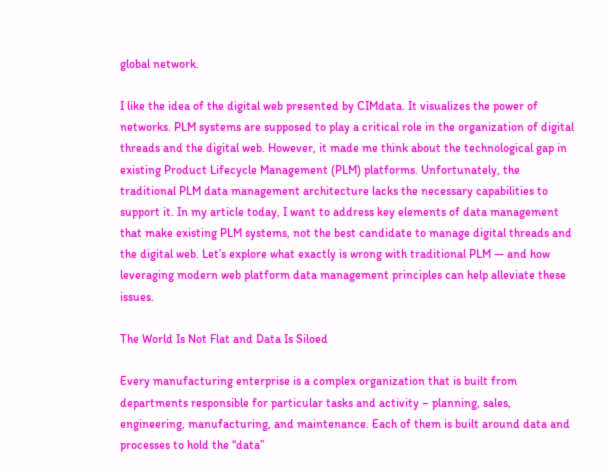global network.

I like the idea of the digital web presented by CIMdata. It visualizes the power of networks. PLM systems are supposed to play a critical role in the organization of digital threads and the digital web. However, it made me think about the technological gap in existing Product Lifecycle Management (PLM) platforms. Unfortunately, the traditional PLM data management architecture lacks the necessary capabilities to support it. In my article today, I want to address key elements of data management that make existing PLM systems, not the best candidate to manage digital threads and the digital web. Let’s explore what exactly is wrong with traditional PLM — and how leveraging modern web platform data management principles can help alleviate these issues.

The World Is Not Flat and Data Is Siloed

Every manufacturing enterprise is a complex organization that is built from departments responsible for particular tasks and activity – planning, sales, engineering, manufacturing, and maintenance. Each of them is built around data and processes to hold the “data”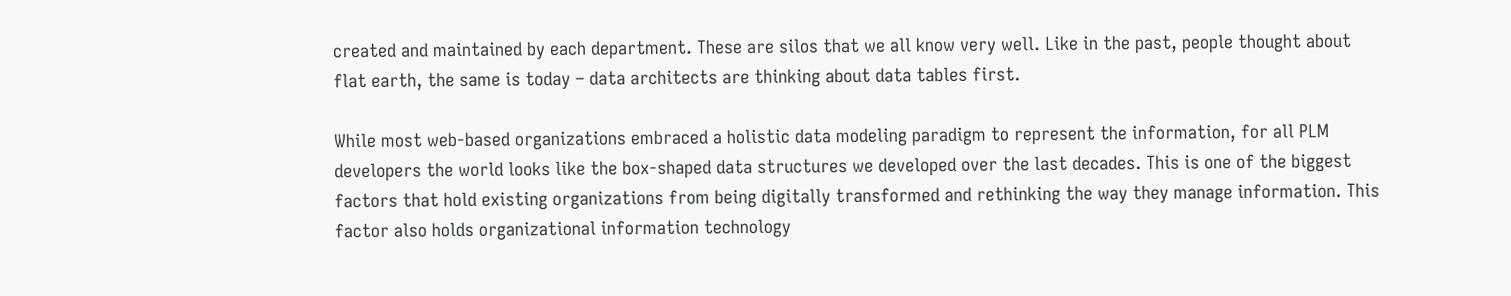created and maintained by each department. These are silos that we all know very well. Like in the past, people thought about flat earth, the same is today – data architects are thinking about data tables first.

While most web-based organizations embraced a holistic data modeling paradigm to represent the information, for all PLM developers the world looks like the box-shaped data structures we developed over the last decades. This is one of the biggest factors that hold existing organizations from being digitally transformed and rethinking the way they manage information. This factor also holds organizational information technology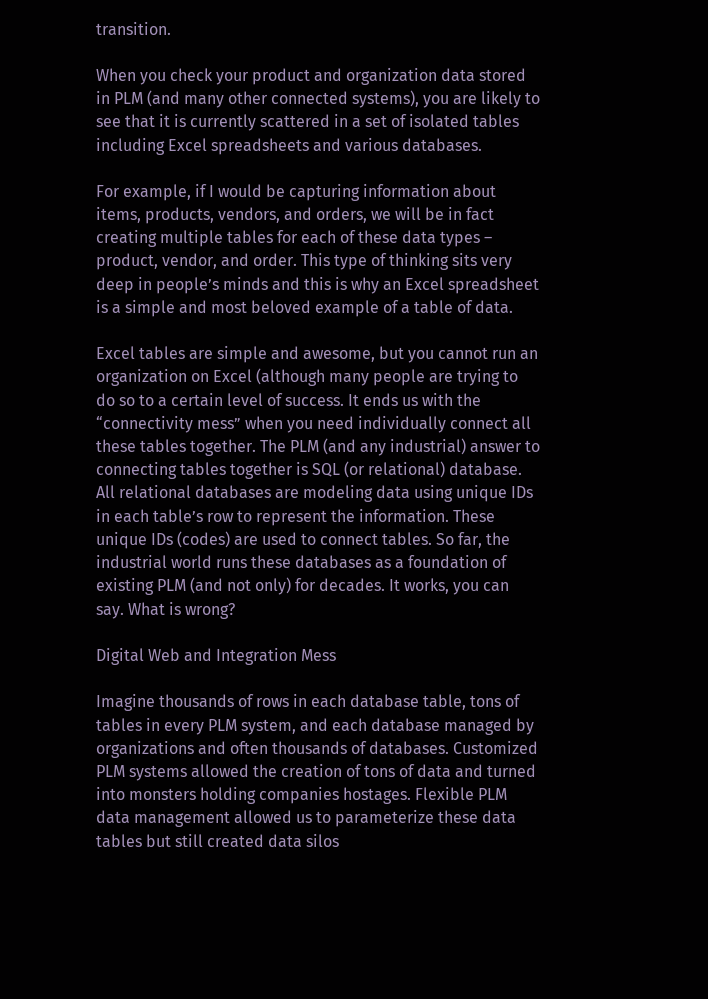transition.

When you check your product and organization data stored in PLM (and many other connected systems), you are likely to see that it is currently scattered in a set of isolated tables including Excel spreadsheets and various databases.

For example, if I would be capturing information about items, products, vendors, and orders, we will be in fact creating multiple tables for each of these data types – product, vendor, and order. This type of thinking sits very deep in people’s minds and this is why an Excel spreadsheet is a simple and most beloved example of a table of data.

Excel tables are simple and awesome, but you cannot run an organization on Excel (although many people are trying to do so to a certain level of success. It ends us with the “connectivity mess” when you need individually connect all these tables together. The PLM (and any industrial) answer to connecting tables together is SQL (or relational) database. All relational databases are modeling data using unique IDs in each table’s row to represent the information. These unique IDs (codes) are used to connect tables. So far, the industrial world runs these databases as a foundation of existing PLM (and not only) for decades. It works, you can say. What is wrong?

Digital Web and Integration Mess

Imagine thousands of rows in each database table, tons of tables in every PLM system, and each database managed by organizations and often thousands of databases. Customized PLM systems allowed the creation of tons of data and turned into monsters holding companies hostages. Flexible PLM data management allowed us to parameterize these data tables but still created data silos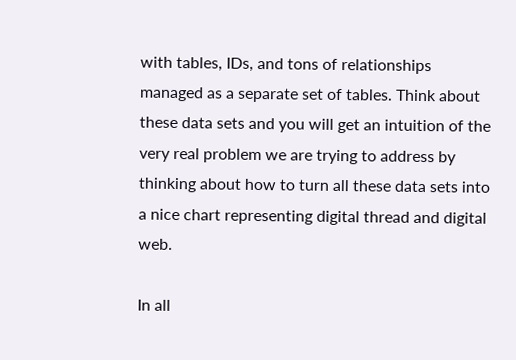with tables, IDs, and tons of relationships managed as a separate set of tables. Think about these data sets and you will get an intuition of the very real problem we are trying to address by thinking about how to turn all these data sets into a nice chart representing digital thread and digital web.

In all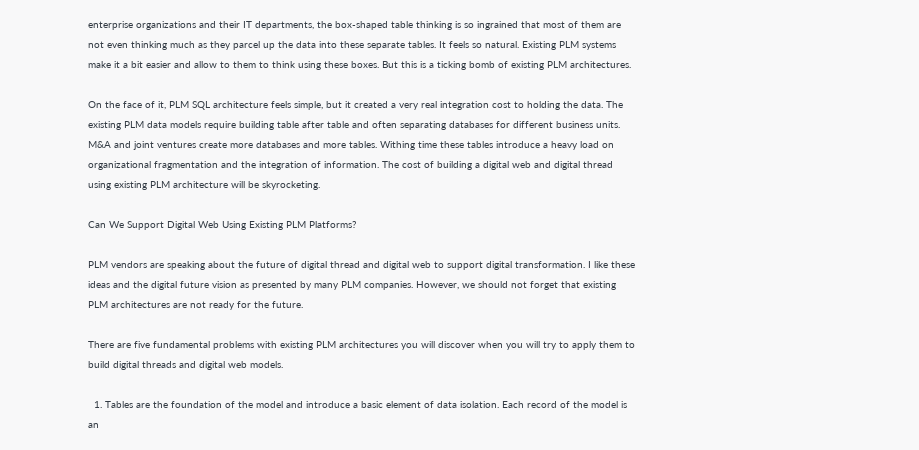enterprise organizations and their IT departments, the box-shaped table thinking is so ingrained that most of them are not even thinking much as they parcel up the data into these separate tables. It feels so natural. Existing PLM systems make it a bit easier and allow to them to think using these boxes. But this is a ticking bomb of existing PLM architectures.

On the face of it, PLM SQL architecture feels simple, but it created a very real integration cost to holding the data. The existing PLM data models require building table after table and often separating databases for different business units. M&A and joint ventures create more databases and more tables. Withing time these tables introduce a heavy load on organizational fragmentation and the integration of information. The cost of building a digital web and digital thread using existing PLM architecture will be skyrocketing.

Can We Support Digital Web Using Existing PLM Platforms?

PLM vendors are speaking about the future of digital thread and digital web to support digital transformation. I like these ideas and the digital future vision as presented by many PLM companies. However, we should not forget that existing PLM architectures are not ready for the future.

There are five fundamental problems with existing PLM architectures you will discover when you will try to apply them to build digital threads and digital web models.

  1. Tables are the foundation of the model and introduce a basic element of data isolation. Each record of the model is an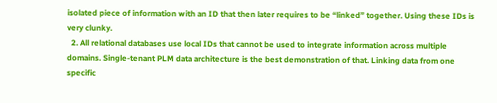isolated piece of information with an ID that then later requires to be “linked” together. Using these IDs is very clunky.
  2. All relational databases use local IDs that cannot be used to integrate information across multiple domains. Single-tenant PLM data architecture is the best demonstration of that. Linking data from one specific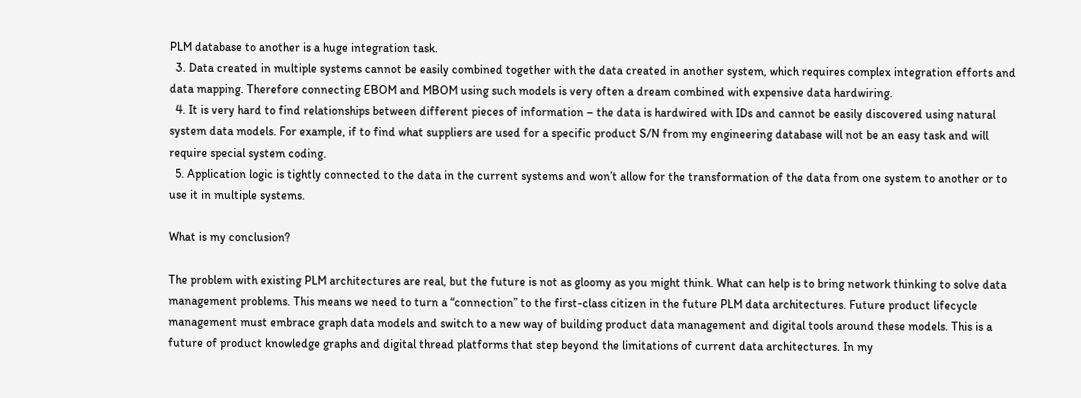PLM database to another is a huge integration task.
  3. Data created in multiple systems cannot be easily combined together with the data created in another system, which requires complex integration efforts and data mapping. Therefore connecting EBOM and MBOM using such models is very often a dream combined with expensive data hardwiring.
  4. It is very hard to find relationships between different pieces of information – the data is hardwired with IDs and cannot be easily discovered using natural system data models. For example, if to find what suppliers are used for a specific product S/N from my engineering database will not be an easy task and will require special system coding.
  5. Application logic is tightly connected to the data in the current systems and won’t allow for the transformation of the data from one system to another or to use it in multiple systems.

What is my conclusion?

The problem with existing PLM architectures are real, but the future is not as gloomy as you might think. What can help is to bring network thinking to solve data management problems. This means we need to turn a “connection” to the first-class citizen in the future PLM data architectures. Future product lifecycle management must embrace graph data models and switch to a new way of building product data management and digital tools around these models. This is a future of product knowledge graphs and digital thread platforms that step beyond the limitations of current data architectures. In my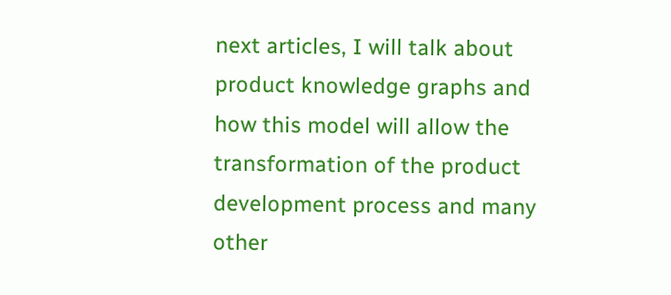next articles, I will talk about product knowledge graphs and how this model will allow the transformation of the product development process and many other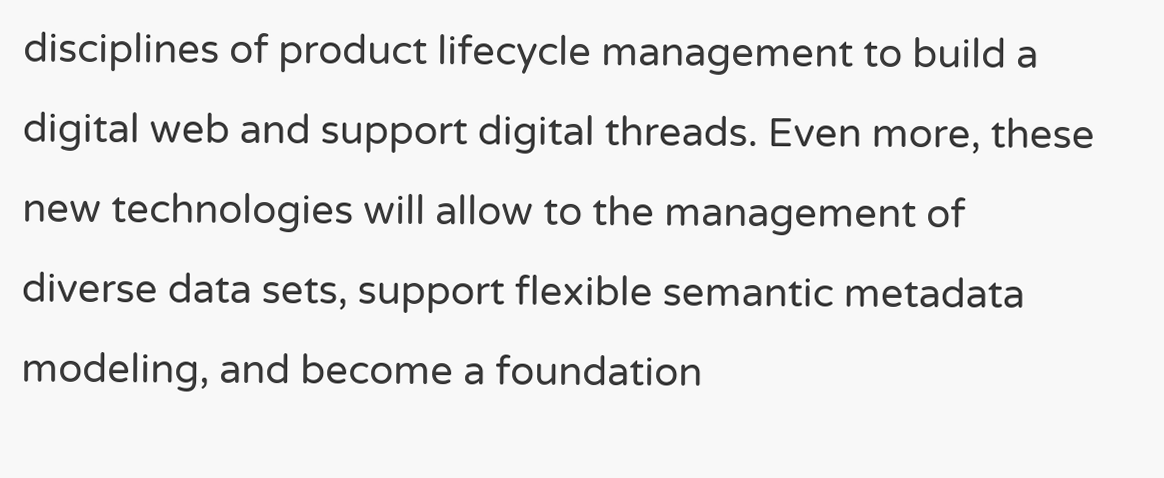disciplines of product lifecycle management to build a digital web and support digital threads. Even more, these new technologies will allow to the management of diverse data sets, support flexible semantic metadata modeling, and become a foundation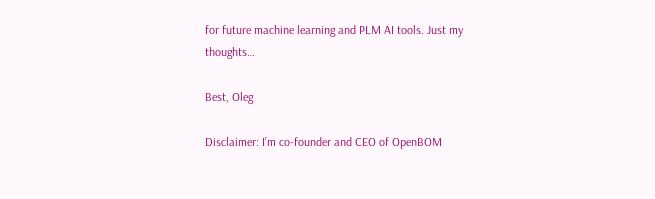for future machine learning and PLM AI tools. Just my thoughts…

Best, Oleg

Disclaimer: I’m co-founder and CEO of OpenBOM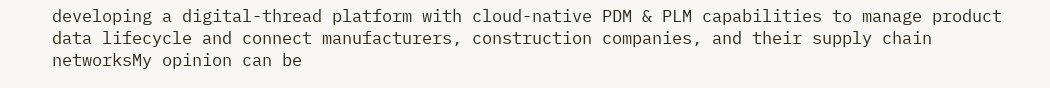developing a digital-thread platform with cloud-native PDM & PLM capabilities to manage product data lifecycle and connect manufacturers, construction companies, and their supply chain networksMy opinion can be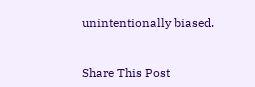unintentionally biased.


Share This Post